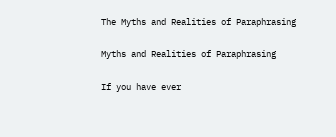The Myths and Realities of Paraphrasing

Myths and Realities of Paraphrasing

If you have ever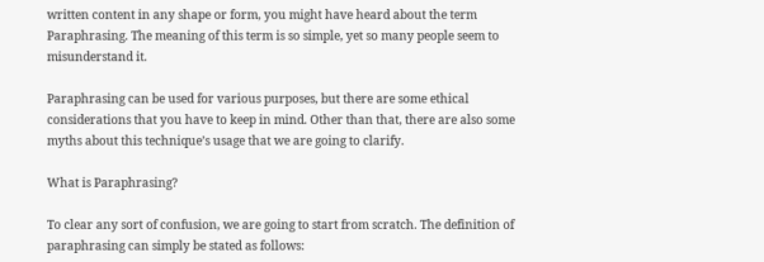written content in any shape or form, you might have heard about the term Paraphrasing. The meaning of this term is so simple, yet so many people seem to misunderstand it.

Paraphrasing can be used for various purposes, but there are some ethical considerations that you have to keep in mind. Other than that, there are also some myths about this technique’s usage that we are going to clarify.

What is Paraphrasing?

To clear any sort of confusion, we are going to start from scratch. The definition of paraphrasing can simply be stated as follows: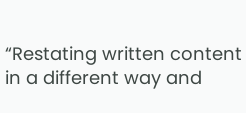“Restating written content in a different way and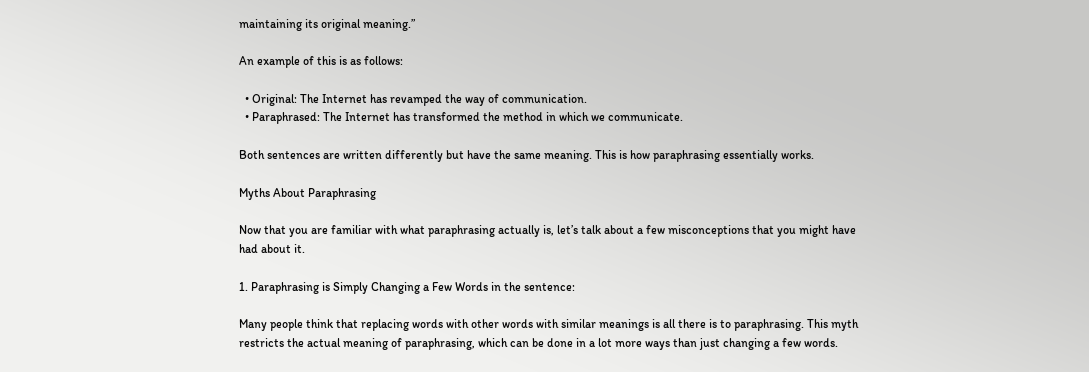maintaining its original meaning.”

An example of this is as follows:

  • Original: The Internet has revamped the way of communication.
  • Paraphrased: The Internet has transformed the method in which we communicate.

Both sentences are written differently but have the same meaning. This is how paraphrasing essentially works.

Myths About Paraphrasing

Now that you are familiar with what paraphrasing actually is, let’s talk about a few misconceptions that you might have had about it.

1. Paraphrasing is Simply Changing a Few Words in the sentence:

Many people think that replacing words with other words with similar meanings is all there is to paraphrasing. This myth restricts the actual meaning of paraphrasing, which can be done in a lot more ways than just changing a few words.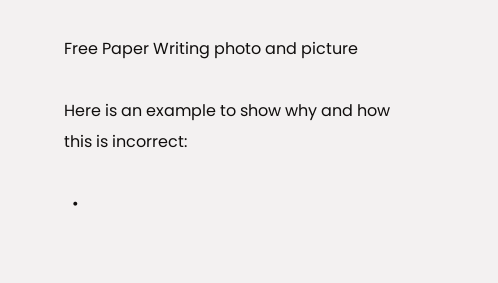Free Paper Writing photo and picture

Here is an example to show why and how this is incorrect:

  •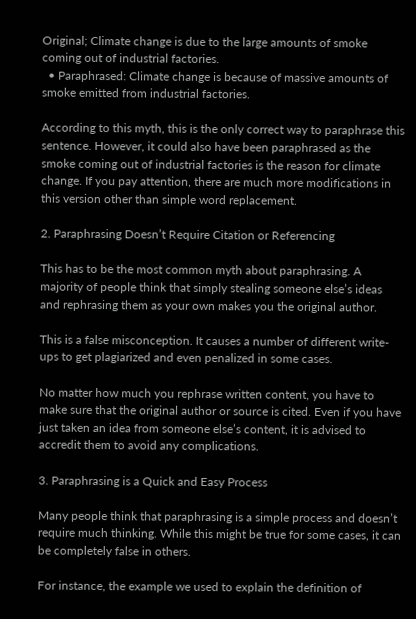Original; Climate change is due to the large amounts of smoke coming out of industrial factories.
  • Paraphrased: Climate change is because of massive amounts of smoke emitted from industrial factories.

According to this myth, this is the only correct way to paraphrase this sentence. However, it could also have been paraphrased as the smoke coming out of industrial factories is the reason for climate change. If you pay attention, there are much more modifications in this version other than simple word replacement.

2. Paraphrasing Doesn’t Require Citation or Referencing

This has to be the most common myth about paraphrasing. A majority of people think that simply stealing someone else’s ideas and rephrasing them as your own makes you the original author.

This is a false misconception. It causes a number of different write-ups to get plagiarized and even penalized in some cases.

No matter how much you rephrase written content, you have to make sure that the original author or source is cited. Even if you have just taken an idea from someone else’s content, it is advised to accredit them to avoid any complications.

3. Paraphrasing is a Quick and Easy Process

Many people think that paraphrasing is a simple process and doesn’t require much thinking. While this might be true for some cases, it can be completely false in others.

For instance, the example we used to explain the definition of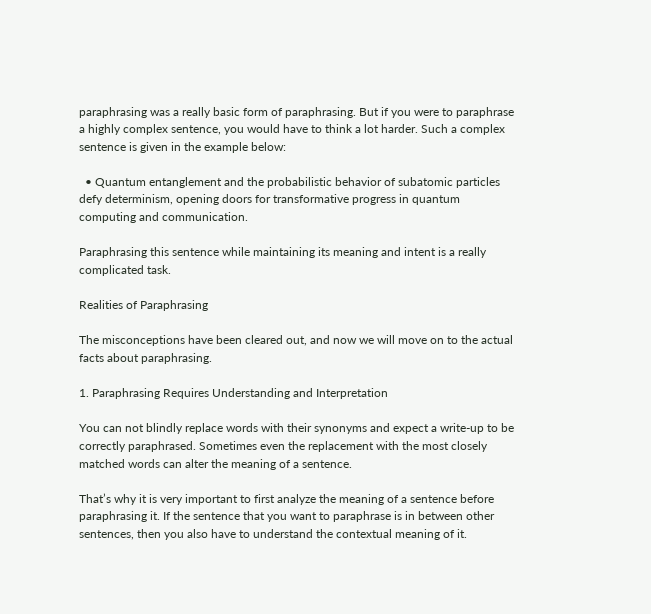paraphrasing was a really basic form of paraphrasing. But if you were to paraphrase a highly complex sentence, you would have to think a lot harder. Such a complex sentence is given in the example below:

  • Quantum entanglement and the probabilistic behavior of subatomic particles defy determinism, opening doors for transformative progress in quantum computing and communication.

Paraphrasing this sentence while maintaining its meaning and intent is a really complicated task.

Realities of Paraphrasing

The misconceptions have been cleared out, and now we will move on to the actual facts about paraphrasing.

1. Paraphrasing Requires Understanding and Interpretation

You can not blindly replace words with their synonyms and expect a write-up to be correctly paraphrased. Sometimes even the replacement with the most closely matched words can alter the meaning of a sentence.

That’s why it is very important to first analyze the meaning of a sentence before paraphrasing it. If the sentence that you want to paraphrase is in between other sentences, then you also have to understand the contextual meaning of it.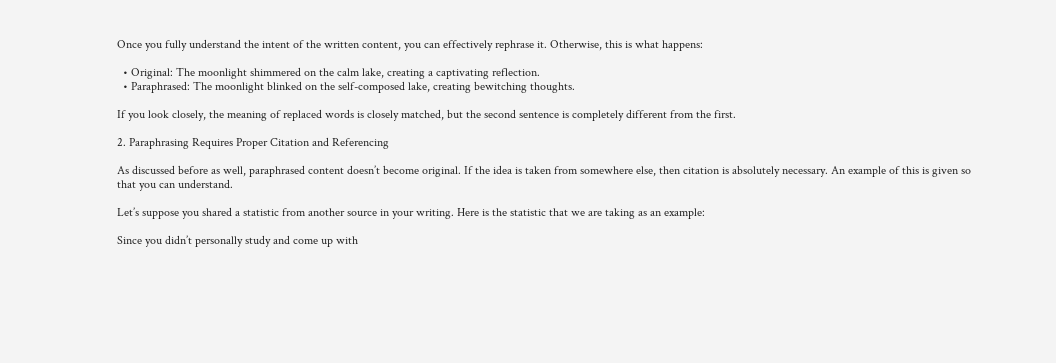Once you fully understand the intent of the written content, you can effectively rephrase it. Otherwise, this is what happens:

  • Original: The moonlight shimmered on the calm lake, creating a captivating reflection.
  • Paraphrased: The moonlight blinked on the self-composed lake, creating bewitching thoughts.

If you look closely, the meaning of replaced words is closely matched, but the second sentence is completely different from the first.

2. Paraphrasing Requires Proper Citation and Referencing

As discussed before as well, paraphrased content doesn’t become original. If the idea is taken from somewhere else, then citation is absolutely necessary. An example of this is given so that you can understand.

Let’s suppose you shared a statistic from another source in your writing. Here is the statistic that we are taking as an example:

Since you didn’t personally study and come up with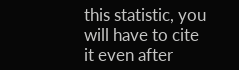this statistic, you will have to cite it even after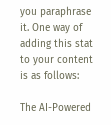you paraphrase it. One way of adding this stat to your content is as follows:

The AI-Powered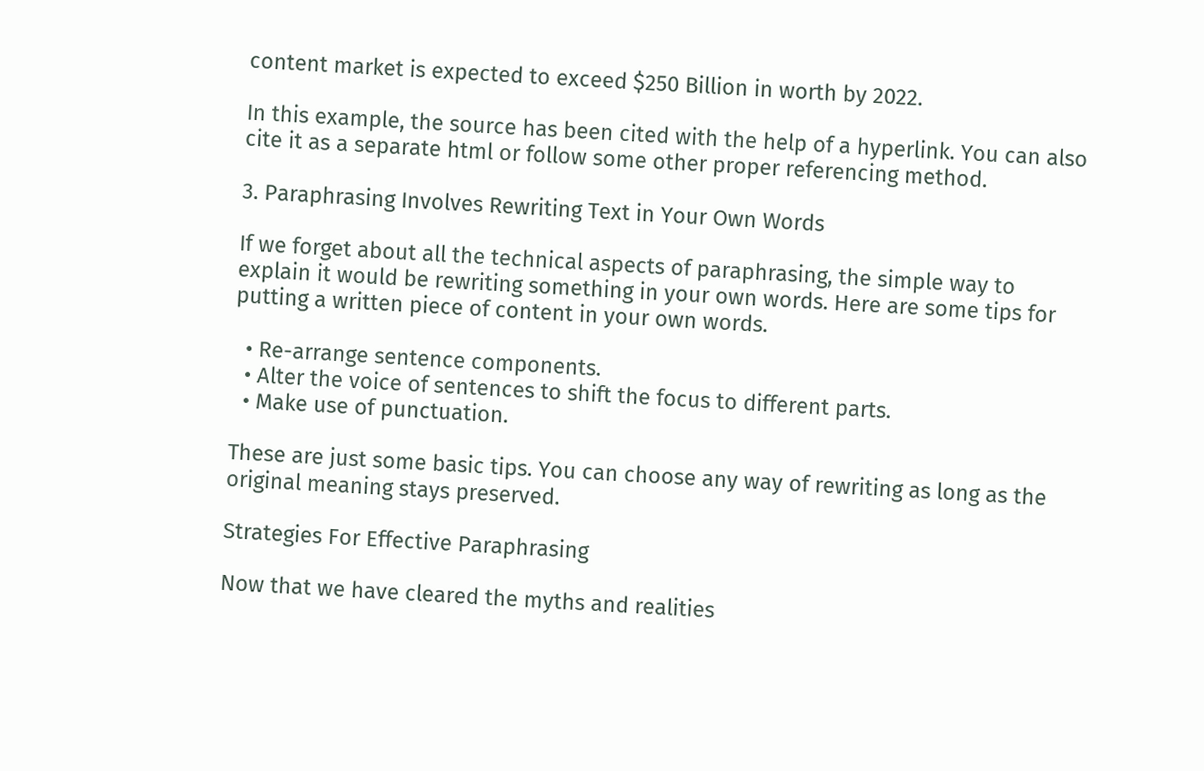content market is expected to exceed $250 Billion in worth by 2022.

In this example, the source has been cited with the help of a hyperlink. You can also cite it as a separate html or follow some other proper referencing method.

3. Paraphrasing Involves Rewriting Text in Your Own Words

If we forget about all the technical aspects of paraphrasing, the simple way to explain it would be rewriting something in your own words. Here are some tips for putting a written piece of content in your own words.

  • Re-arrange sentence components.
  • Alter the voice of sentences to shift the focus to different parts.
  • Make use of punctuation.

These are just some basic tips. You can choose any way of rewriting as long as the original meaning stays preserved.

Strategies For Effective Paraphrasing

Now that we have cleared the myths and realities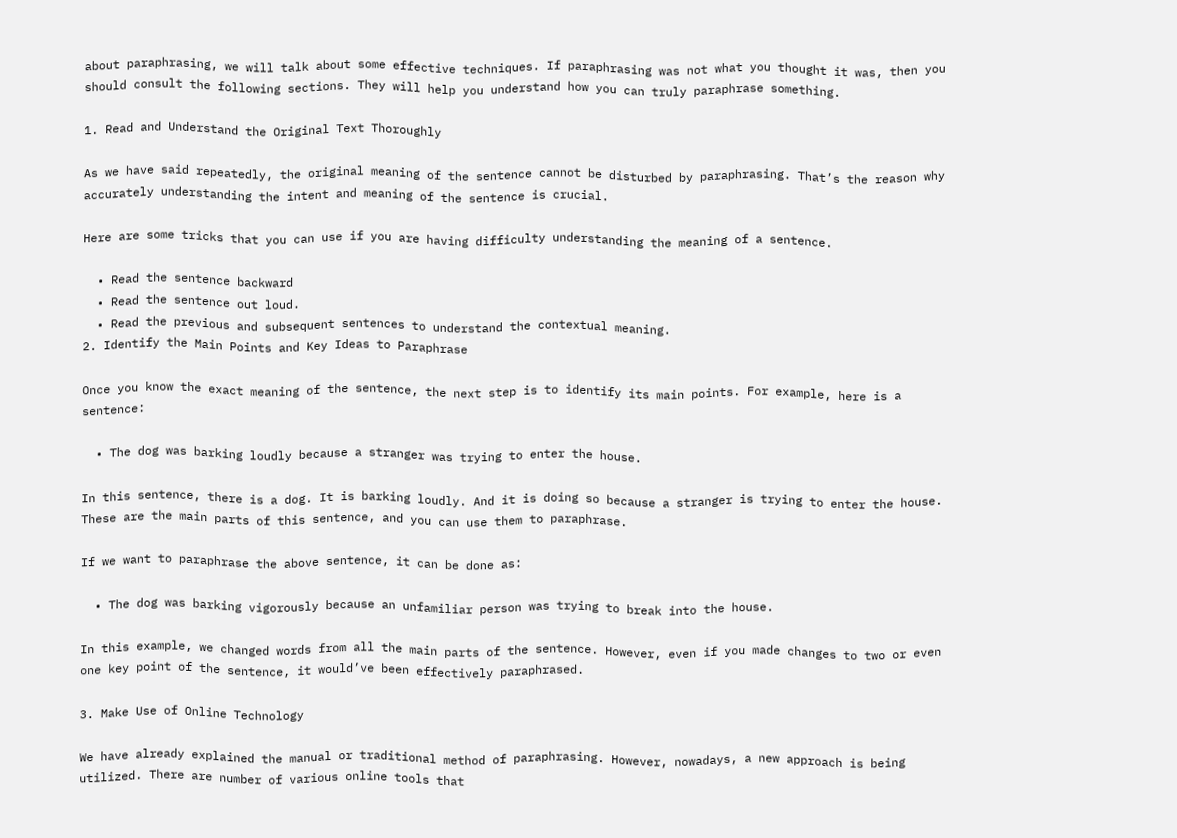about paraphrasing, we will talk about some effective techniques. If paraphrasing was not what you thought it was, then you should consult the following sections. They will help you understand how you can truly paraphrase something.

1. Read and Understand the Original Text Thoroughly

As we have said repeatedly, the original meaning of the sentence cannot be disturbed by paraphrasing. That’s the reason why accurately understanding the intent and meaning of the sentence is crucial.

Here are some tricks that you can use if you are having difficulty understanding the meaning of a sentence.

  • Read the sentence backward
  • Read the sentence out loud.
  • Read the previous and subsequent sentences to understand the contextual meaning.
2. Identify the Main Points and Key Ideas to Paraphrase

Once you know the exact meaning of the sentence, the next step is to identify its main points. For example, here is a sentence:

  • The dog was barking loudly because a stranger was trying to enter the house.

In this sentence, there is a dog. It is barking loudly. And it is doing so because a stranger is trying to enter the house. These are the main parts of this sentence, and you can use them to paraphrase.

If we want to paraphrase the above sentence, it can be done as:

  • The dog was barking vigorously because an unfamiliar person was trying to break into the house.

In this example, we changed words from all the main parts of the sentence. However, even if you made changes to two or even one key point of the sentence, it would’ve been effectively paraphrased.

3. Make Use of Online Technology

We have already explained the manual or traditional method of paraphrasing. However, nowadays, a new approach is being utilized. There are number of various online tools that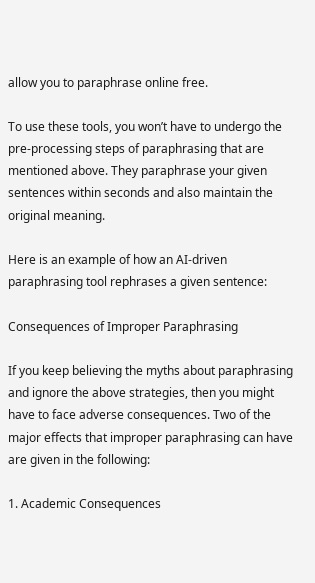allow you to paraphrase online free.

To use these tools, you won’t have to undergo the pre-processing steps of paraphrasing that are mentioned above. They paraphrase your given sentences within seconds and also maintain the original meaning.

Here is an example of how an AI-driven paraphrasing tool rephrases a given sentence:

Consequences of Improper Paraphrasing

If you keep believing the myths about paraphrasing and ignore the above strategies, then you might have to face adverse consequences. Two of the major effects that improper paraphrasing can have are given in the following:

1. Academic Consequences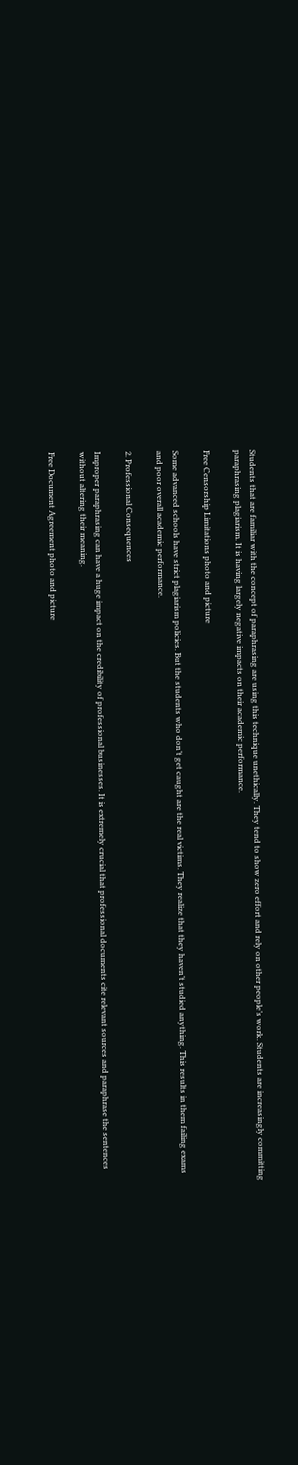Students that are familiar with the concept of paraphrasing are using this technique unethically. They tend to show zero effort and rely on other people’s work. Students are increasingly committing paraphrasing plagiarism. It is having largely negative impacts on their academic performance.

Free Censorship Limitations photo and picture

Some advanced schools have strict plagiarism policies. But the students who don’t get caught are the real victims. They realize that they haven’t studied anything. This results in them failing exams and poor overall academic performance.

2. Professional Consequences

Improper paraphrasing can have a huge impact on the credibility of professional businesses. It is extremely crucial that professional documents cite relevant sources and paraphrase the sentences without altering their meaning.

Free Document Agreement photo and picture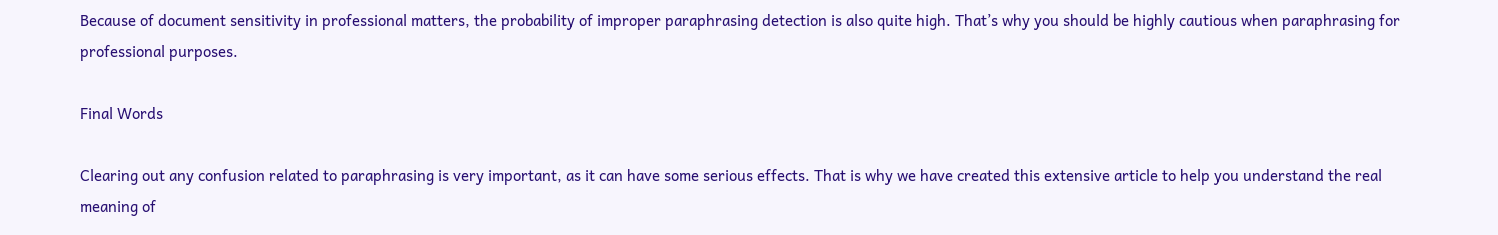Because of document sensitivity in professional matters, the probability of improper paraphrasing detection is also quite high. That’s why you should be highly cautious when paraphrasing for professional purposes.

Final Words

Clearing out any confusion related to paraphrasing is very important, as it can have some serious effects. That is why we have created this extensive article to help you understand the real meaning of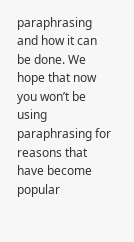paraphrasing and how it can be done. We hope that now you won’t be using paraphrasing for reasons that have become popular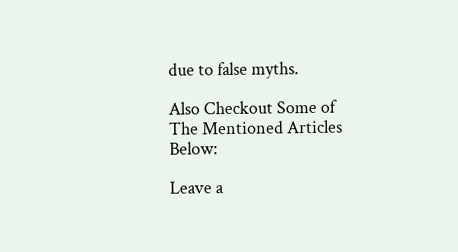due to false myths.

Also Checkout Some of The Mentioned Articles Below:

Leave a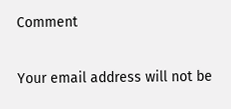Comment

Your email address will not be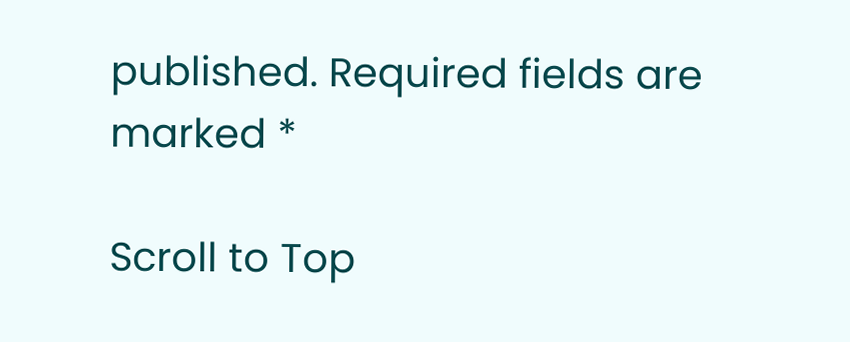published. Required fields are marked *

Scroll to Top